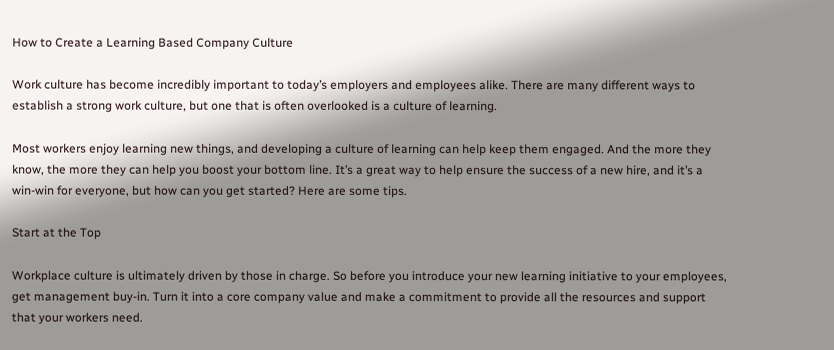How to Create a Learning Based Company Culture

Work culture has become incredibly important to today’s employers and employees alike. There are many different ways to establish a strong work culture, but one that is often overlooked is a culture of learning.

Most workers enjoy learning new things, and developing a culture of learning can help keep them engaged. And the more they know, the more they can help you boost your bottom line. It’s a great way to help ensure the success of a new hire, and it’s a win-win for everyone, but how can you get started? Here are some tips.

Start at the Top

Workplace culture is ultimately driven by those in charge. So before you introduce your new learning initiative to your employees, get management buy-in. Turn it into a core company value and make a commitment to provide all the resources and support that your workers need.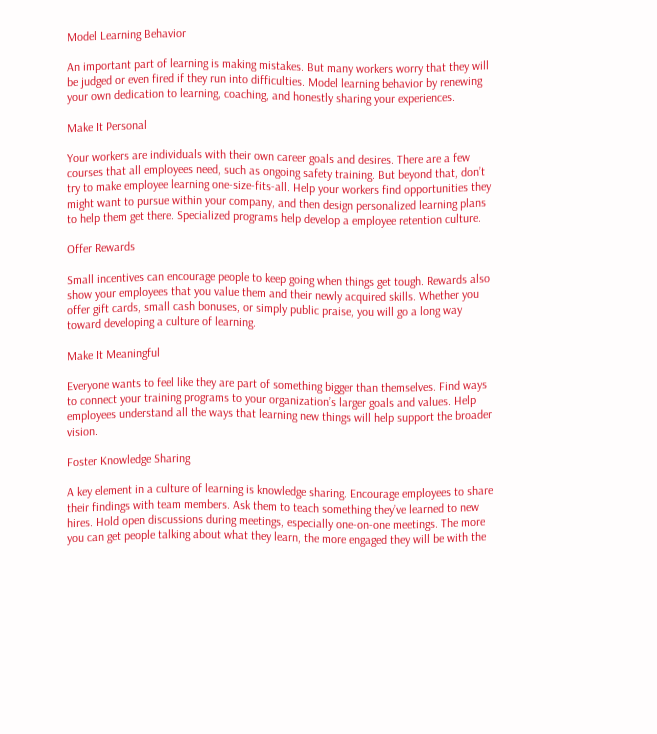Model Learning Behavior

An important part of learning is making mistakes. But many workers worry that they will be judged or even fired if they run into difficulties. Model learning behavior by renewing your own dedication to learning, coaching, and honestly sharing your experiences.

Make It Personal

Your workers are individuals with their own career goals and desires. There are a few courses that all employees need, such as ongoing safety training. But beyond that, don’t try to make employee learning one-size-fits-all. Help your workers find opportunities they might want to pursue within your company, and then design personalized learning plans to help them get there. Specialized programs help develop a employee retention culture.

Offer Rewards

Small incentives can encourage people to keep going when things get tough. Rewards also show your employees that you value them and their newly acquired skills. Whether you offer gift cards, small cash bonuses, or simply public praise, you will go a long way toward developing a culture of learning.

Make It Meaningful

Everyone wants to feel like they are part of something bigger than themselves. Find ways to connect your training programs to your organization’s larger goals and values. Help employees understand all the ways that learning new things will help support the broader vision.

Foster Knowledge Sharing

A key element in a culture of learning is knowledge sharing. Encourage employees to share their findings with team members. Ask them to teach something they’ve learned to new hires. Hold open discussions during meetings, especially one-on-one meetings. The more you can get people talking about what they learn, the more engaged they will be with the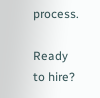process.

Ready to hire?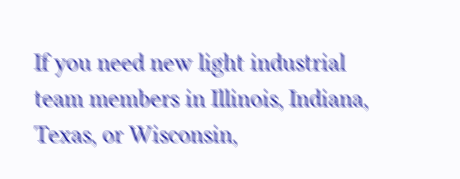If you need new light industrial team members in Illinois, Indiana, Texas, or Wisconsin,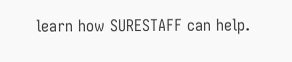learn how SURESTAFF can help.